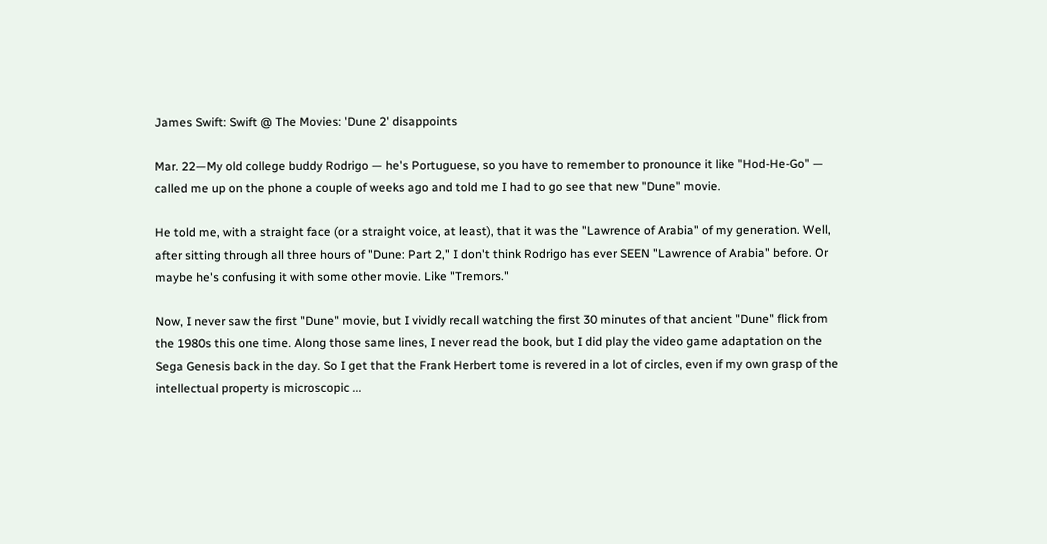James Swift: Swift @ The Movies: 'Dune 2' disappoints

Mar. 22—My old college buddy Rodrigo — he's Portuguese, so you have to remember to pronounce it like "Hod-He-Go" — called me up on the phone a couple of weeks ago and told me I had to go see that new "Dune" movie.

He told me, with a straight face (or a straight voice, at least), that it was the "Lawrence of Arabia" of my generation. Well, after sitting through all three hours of "Dune: Part 2," I don't think Rodrigo has ever SEEN "Lawrence of Arabia" before. Or maybe he's confusing it with some other movie. Like "Tremors."

Now, I never saw the first "Dune" movie, but I vividly recall watching the first 30 minutes of that ancient "Dune" flick from the 1980s this one time. Along those same lines, I never read the book, but I did play the video game adaptation on the Sega Genesis back in the day. So I get that the Frank Herbert tome is revered in a lot of circles, even if my own grasp of the intellectual property is microscopic ...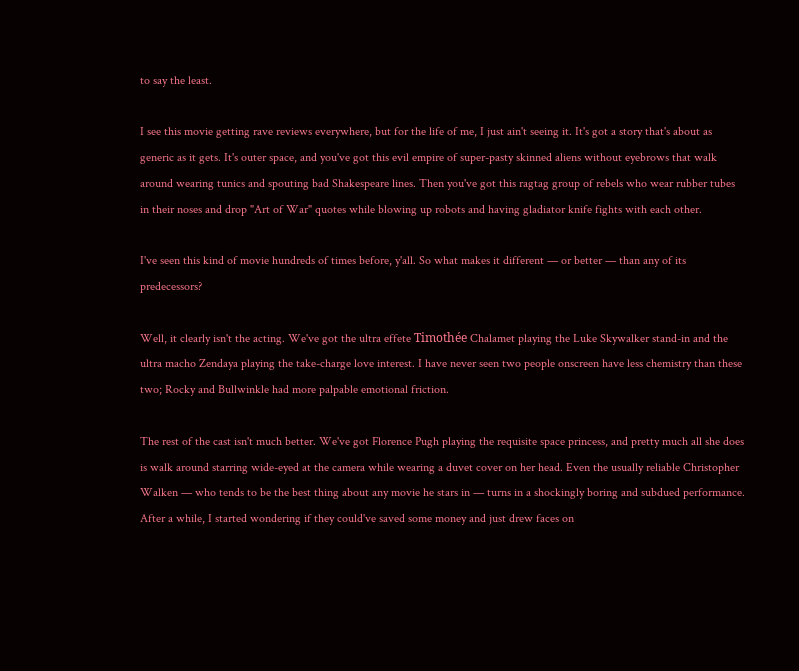to say the least.

I see this movie getting rave reviews everywhere, but for the life of me, I just ain't seeing it. It's got a story that's about as generic as it gets. It's outer space, and you've got this evil empire of super-pasty skinned aliens without eyebrows that walk around wearing tunics and spouting bad Shakespeare lines. Then you've got this ragtag group of rebels who wear rubber tubes in their noses and drop "Art of War" quotes while blowing up robots and having gladiator knife fights with each other.

I've seen this kind of movie hundreds of times before, y'all. So what makes it different — or better — than any of its predecessors?

Well, it clearly isn't the acting. We've got the ultra effete Timothée Chalamet playing the Luke Skywalker stand-in and the ultra macho Zendaya playing the take-charge love interest. I have never seen two people onscreen have less chemistry than these two; Rocky and Bullwinkle had more palpable emotional friction.

The rest of the cast isn't much better. We've got Florence Pugh playing the requisite space princess, and pretty much all she does is walk around starring wide-eyed at the camera while wearing a duvet cover on her head. Even the usually reliable Christopher Walken — who tends to be the best thing about any movie he stars in — turns in a shockingly boring and subdued performance. After a while, I started wondering if they could've saved some money and just drew faces on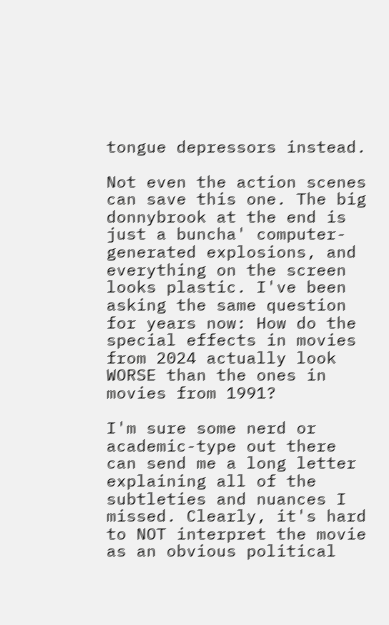tongue depressors instead.

Not even the action scenes can save this one. The big donnybrook at the end is just a buncha' computer-generated explosions, and everything on the screen looks plastic. I've been asking the same question for years now: How do the special effects in movies from 2024 actually look WORSE than the ones in movies from 1991?

I'm sure some nerd or academic-type out there can send me a long letter explaining all of the subtleties and nuances I missed. Clearly, it's hard to NOT interpret the movie as an obvious political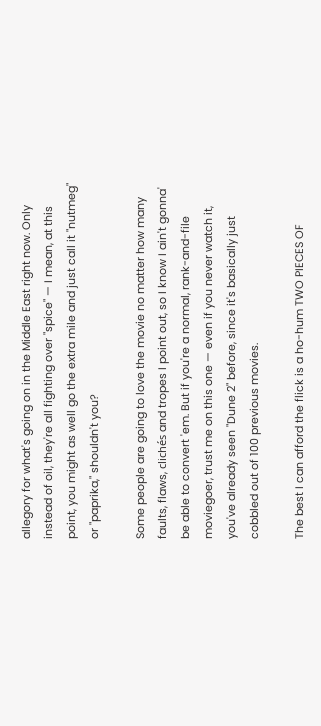allegory for what's going on in the Middle East right now. Only instead of oil, they're all fighting over "spice" — I mean, at this point, you might as well go the extra mile and just call it "nutmeg" or "paprika," shouldn't you?

Some people are going to love the movie no matter how many faults, flaws, clichés and tropes I point out, so I know I ain't gonna' be able to convert 'em. But if you're a normal, rank-and-file moviegoer, trust me on this one — even if you never watch it, you've already seen "Dune 2" before, since it's basically just cobbled out of 100 previous movies.

The best I can afford the flick is a ho-hum TWO PIECES OF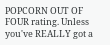POPCORN OUT OF FOUR rating. Unless you've REALLY got a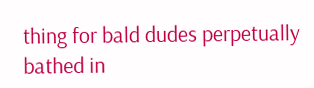thing for bald dudes perpetually bathed in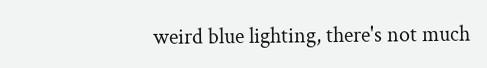weird blue lighting, there's not much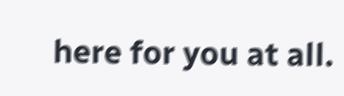here for you at all.